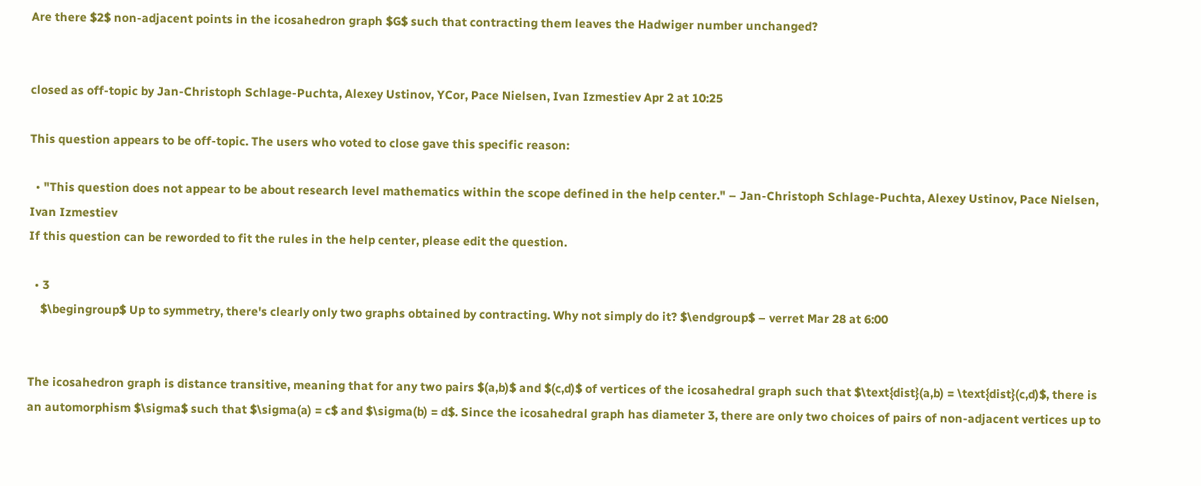Are there $2$ non-adjacent points in the icosahedron graph $G$ such that contracting them leaves the Hadwiger number unchanged?


closed as off-topic by Jan-Christoph Schlage-Puchta, Alexey Ustinov, YCor, Pace Nielsen, Ivan Izmestiev Apr 2 at 10:25

This question appears to be off-topic. The users who voted to close gave this specific reason:

  • "This question does not appear to be about research level mathematics within the scope defined in the help center." – Jan-Christoph Schlage-Puchta, Alexey Ustinov, Pace Nielsen, Ivan Izmestiev
If this question can be reworded to fit the rules in the help center, please edit the question.

  • 3
    $\begingroup$ Up to symmetry, there's clearly only two graphs obtained by contracting. Why not simply do it? $\endgroup$ – verret Mar 28 at 6:00


The icosahedron graph is distance transitive, meaning that for any two pairs $(a,b)$ and $(c,d)$ of vertices of the icosahedral graph such that $\text{dist}(a,b) = \text{dist}(c,d)$, there is an automorphism $\sigma$ such that $\sigma(a) = c$ and $\sigma(b) = d$. Since the icosahedral graph has diameter 3, there are only two choices of pairs of non-adjacent vertices up to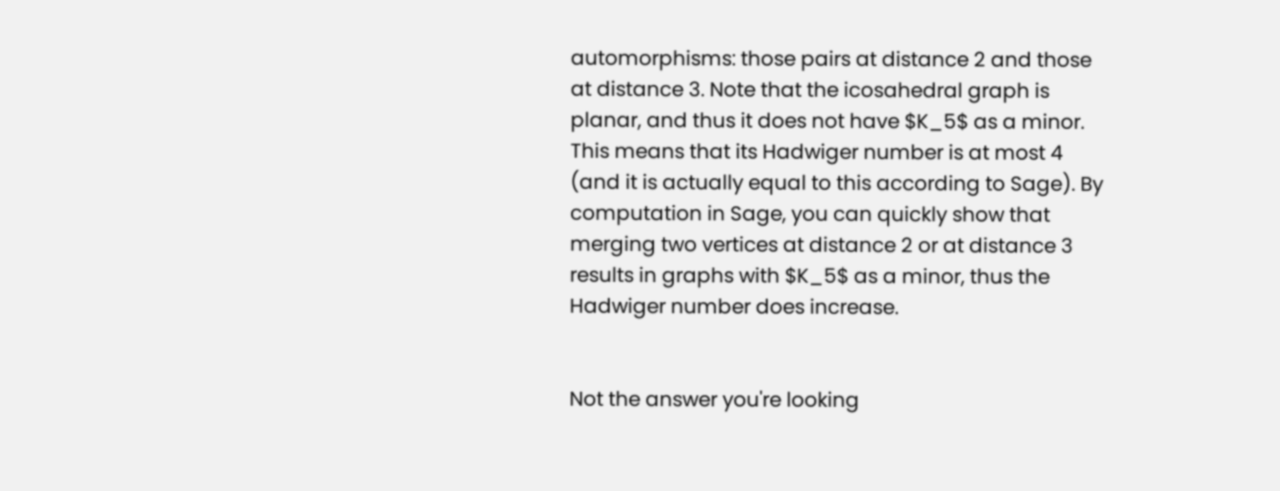automorphisms: those pairs at distance 2 and those at distance 3. Note that the icosahedral graph is planar, and thus it does not have $K_5$ as a minor. This means that its Hadwiger number is at most 4 (and it is actually equal to this according to Sage). By computation in Sage, you can quickly show that merging two vertices at distance 2 or at distance 3 results in graphs with $K_5$ as a minor, thus the Hadwiger number does increase.


Not the answer you're looking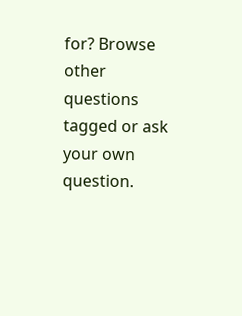for? Browse other questions tagged or ask your own question.